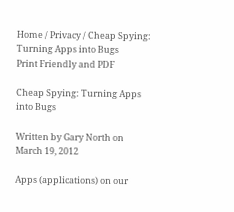Home / Privacy / Cheap Spying: Turning Apps into Bugs
Print Friendly and PDF

Cheap Spying: Turning Apps into Bugs

Written by Gary North on March 19, 2012

Apps (applications) on our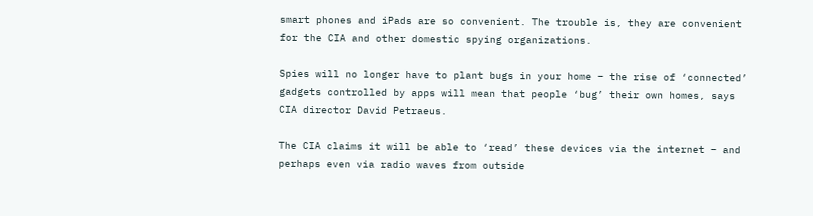smart phones and iPads are so convenient. The trouble is, they are convenient for the CIA and other domestic spying organizations.

Spies will no longer have to plant bugs in your home – the rise of ‘connected’ gadgets controlled by apps will mean that people ‘bug’ their own homes, says CIA director David Petraeus.

The CIA claims it will be able to ‘read’ these devices via the internet – and perhaps even via radio waves from outside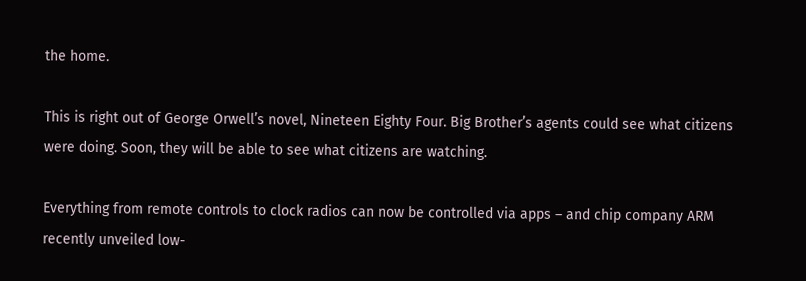the home.

This is right out of George Orwell’s novel, Nineteen Eighty Four. Big Brother’s agents could see what citizens were doing. Soon, they will be able to see what citizens are watching.

Everything from remote controls to clock radios can now be controlled via apps – and chip company ARM recently unveiled low-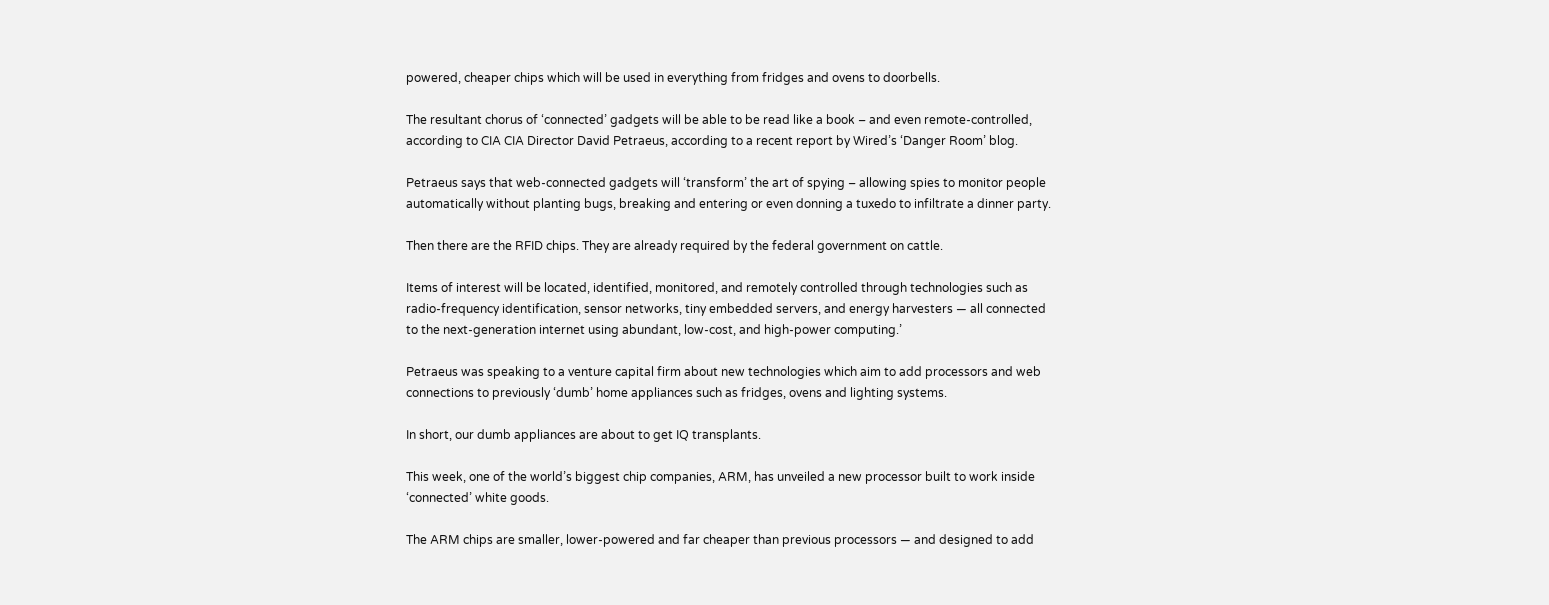powered, cheaper chips which will be used in everything from fridges and ovens to doorbells.

The resultant chorus of ‘connected’ gadgets will be able to be read like a book – and even remote-controlled, according to CIA CIA Director David Petraeus, according to a recent report by Wired’s ‘Danger Room’ blog.

Petraeus says that web-connected gadgets will ‘transform’ the art of spying – allowing spies to monitor people automatically without planting bugs, breaking and entering or even donning a tuxedo to infiltrate a dinner party.

Then there are the RFID chips. They are already required by the federal government on cattle.

Items of interest will be located, identified, monitored, and remotely controlled through technologies such as radio-frequency identification, sensor networks, tiny embedded servers, and energy harvesters — all connected to the next-generation internet using abundant, low-cost, and high-power computing.’

Petraeus was speaking to a venture capital firm about new technologies which aim to add processors and web connections to previously ‘dumb’ home appliances such as fridges, ovens and lighting systems.

In short, our dumb appliances are about to get IQ transplants.

This week, one of the world’s biggest chip companies, ARM, has unveiled a new processor built to work inside ‘connected’ white goods.

The ARM chips are smaller, lower-powered and far cheaper than previous processors — and designed to add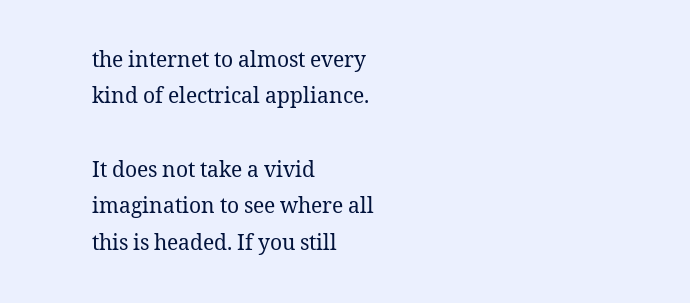the internet to almost every kind of electrical appliance.

It does not take a vivid imagination to see where all this is headed. If you still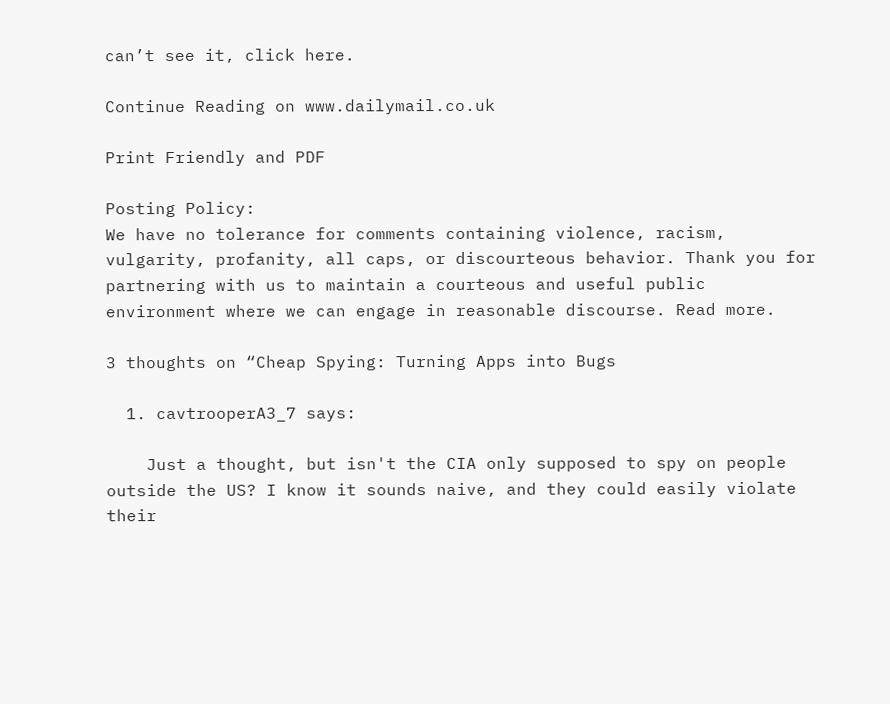can’t see it, click here.

Continue Reading on www.dailymail.co.uk

Print Friendly and PDF

Posting Policy:
We have no tolerance for comments containing violence, racism, vulgarity, profanity, all caps, or discourteous behavior. Thank you for partnering with us to maintain a courteous and useful public environment where we can engage in reasonable discourse. Read more.

3 thoughts on “Cheap Spying: Turning Apps into Bugs

  1. cavtrooperA3_7 says:

    Just a thought, but isn't the CIA only supposed to spy on people outside the US? I know it sounds naive, and they could easily violate their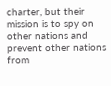charter, but their mission is to spy on other nations and prevent other nations from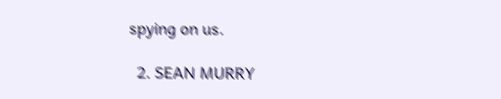spying on us.

  2. SEAN MURRY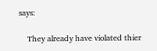says:

    They already have violated thier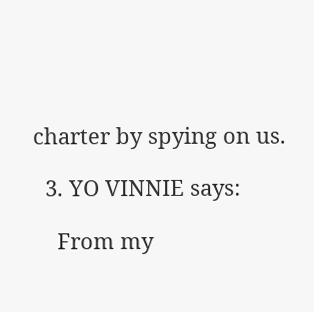charter by spying on us.

  3. YO VINNIE says:

    From my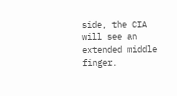side, the CIA will see an extended middle finger.